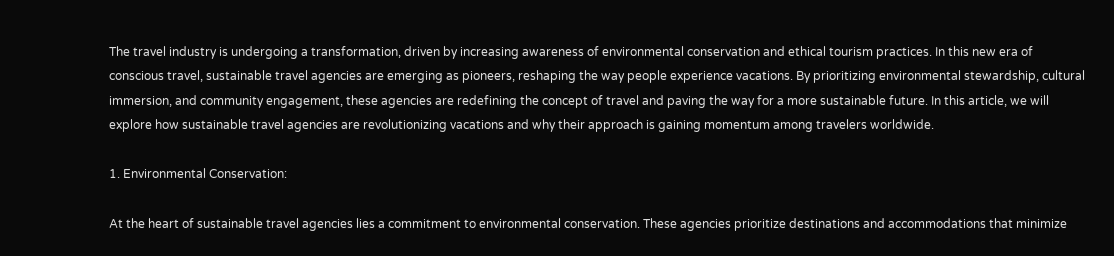The travel industry is undergoing a transformation, driven by increasing awareness of environmental conservation and ethical tourism practices. In this new era of conscious travel, sustainable travel agencies are emerging as pioneers, reshaping the way people experience vacations. By prioritizing environmental stewardship, cultural immersion, and community engagement, these agencies are redefining the concept of travel and paving the way for a more sustainable future. In this article, we will explore how sustainable travel agencies are revolutionizing vacations and why their approach is gaining momentum among travelers worldwide.

1. Environmental Conservation:

At the heart of sustainable travel agencies lies a commitment to environmental conservation. These agencies prioritize destinations and accommodations that minimize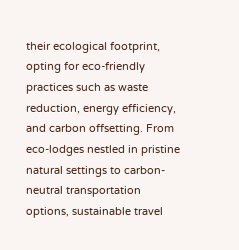their ecological footprint, opting for eco-friendly practices such as waste reduction, energy efficiency, and carbon offsetting. From eco-lodges nestled in pristine natural settings to carbon-neutral transportation options, sustainable travel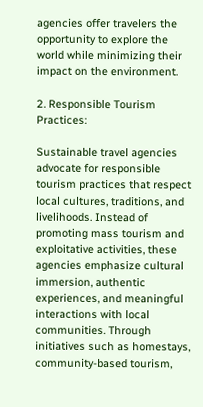agencies offer travelers the opportunity to explore the world while minimizing their impact on the environment.

2. Responsible Tourism Practices:

Sustainable travel agencies advocate for responsible tourism practices that respect local cultures, traditions, and livelihoods. Instead of promoting mass tourism and exploitative activities, these agencies emphasize cultural immersion, authentic experiences, and meaningful interactions with local communities. Through initiatives such as homestays, community-based tourism,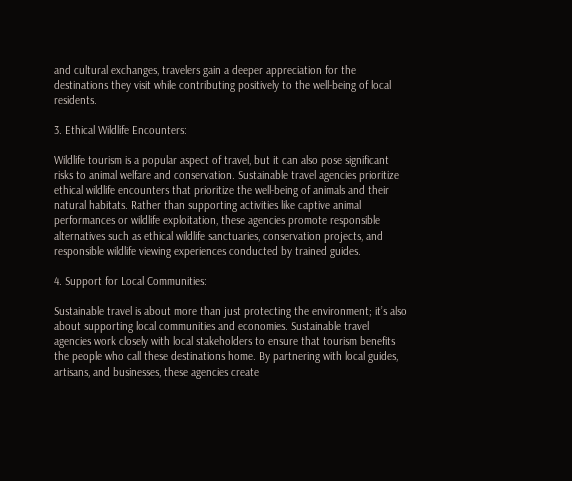and cultural exchanges, travelers gain a deeper appreciation for the destinations they visit while contributing positively to the well-being of local residents.

3. Ethical Wildlife Encounters:

Wildlife tourism is a popular aspect of travel, but it can also pose significant risks to animal welfare and conservation. Sustainable travel agencies prioritize ethical wildlife encounters that prioritize the well-being of animals and their natural habitats. Rather than supporting activities like captive animal performances or wildlife exploitation, these agencies promote responsible alternatives such as ethical wildlife sanctuaries, conservation projects, and responsible wildlife viewing experiences conducted by trained guides.

4. Support for Local Communities:

Sustainable travel is about more than just protecting the environment; it’s also about supporting local communities and economies. Sustainable travel agencies work closely with local stakeholders to ensure that tourism benefits the people who call these destinations home. By partnering with local guides, artisans, and businesses, these agencies create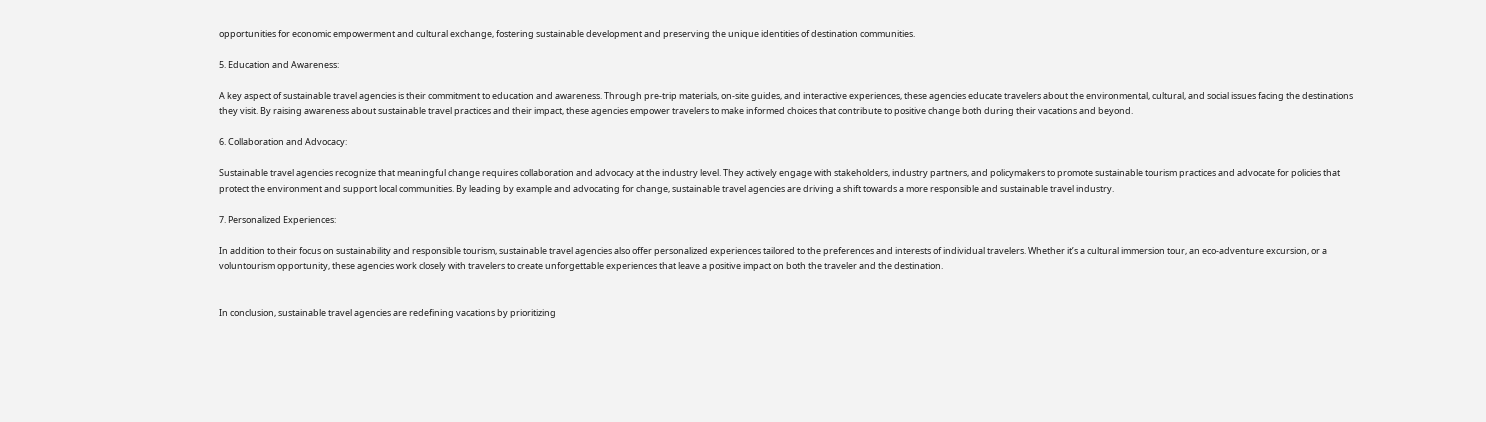opportunities for economic empowerment and cultural exchange, fostering sustainable development and preserving the unique identities of destination communities.

5. Education and Awareness:

A key aspect of sustainable travel agencies is their commitment to education and awareness. Through pre-trip materials, on-site guides, and interactive experiences, these agencies educate travelers about the environmental, cultural, and social issues facing the destinations they visit. By raising awareness about sustainable travel practices and their impact, these agencies empower travelers to make informed choices that contribute to positive change both during their vacations and beyond.

6. Collaboration and Advocacy:

Sustainable travel agencies recognize that meaningful change requires collaboration and advocacy at the industry level. They actively engage with stakeholders, industry partners, and policymakers to promote sustainable tourism practices and advocate for policies that protect the environment and support local communities. By leading by example and advocating for change, sustainable travel agencies are driving a shift towards a more responsible and sustainable travel industry.

7. Personalized Experiences:

In addition to their focus on sustainability and responsible tourism, sustainable travel agencies also offer personalized experiences tailored to the preferences and interests of individual travelers. Whether it’s a cultural immersion tour, an eco-adventure excursion, or a voluntourism opportunity, these agencies work closely with travelers to create unforgettable experiences that leave a positive impact on both the traveler and the destination.


In conclusion, sustainable travel agencies are redefining vacations by prioritizing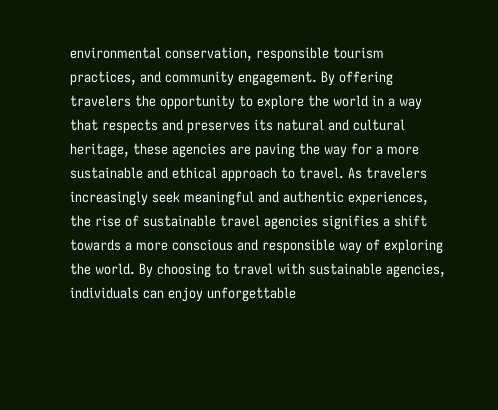environmental conservation, responsible tourism practices, and community engagement. By offering travelers the opportunity to explore the world in a way that respects and preserves its natural and cultural heritage, these agencies are paving the way for a more sustainable and ethical approach to travel. As travelers increasingly seek meaningful and authentic experiences, the rise of sustainable travel agencies signifies a shift towards a more conscious and responsible way of exploring the world. By choosing to travel with sustainable agencies, individuals can enjoy unforgettable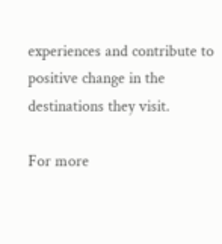experiences and contribute to positive change in the destinations they visit.

For more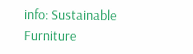info: Sustainable Furniture